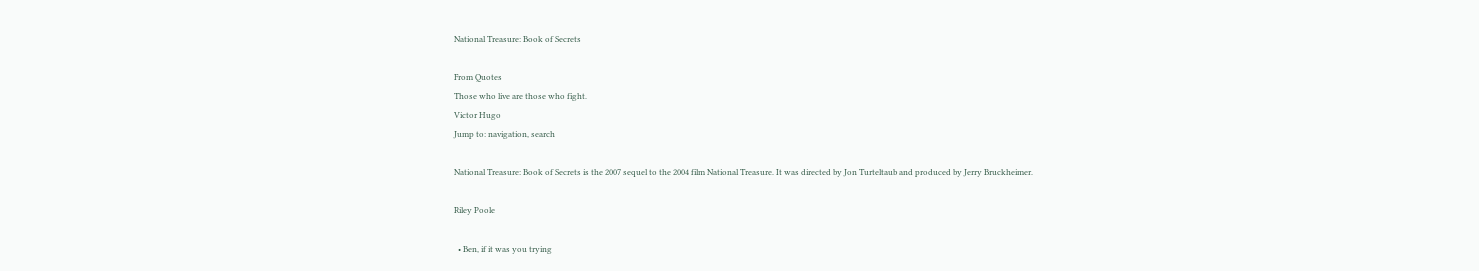National Treasure: Book of Secrets

From Quotes
Those who live are those who fight.
Victor Hugo
Jump to: navigation, search

National Treasure: Book of Secrets is the 2007 sequel to the 2004 film National Treasure. It was directed by Jon Turteltaub and produced by Jerry Bruckheimer.

Riley Poole

  • Ben, if it was you trying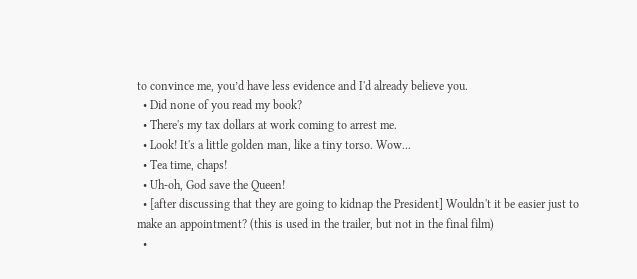to convince me, you’d have less evidence and I'd already believe you.
  • Did none of you read my book?
  • There's my tax dollars at work coming to arrest me.
  • Look! It's a little golden man, like a tiny torso. Wow...
  • Tea time, chaps!
  • Uh-oh, God save the Queen!
  • [after discussing that they are going to kidnap the President] Wouldn't it be easier just to make an appointment? (this is used in the trailer, but not in the final film)
  •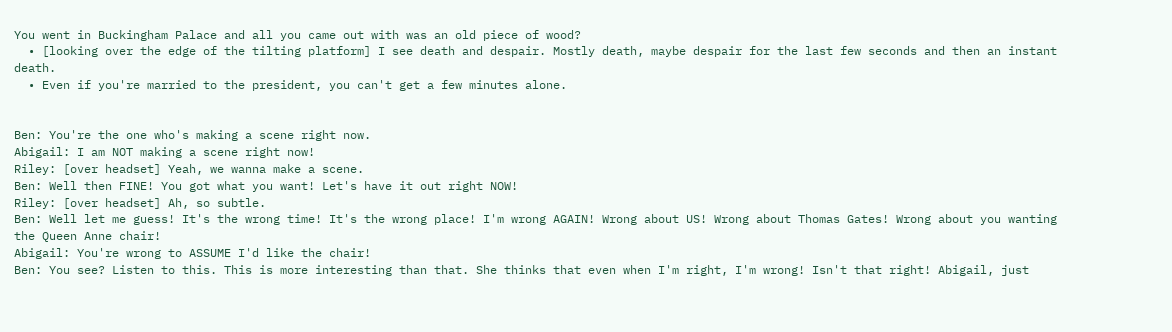You went in Buckingham Palace and all you came out with was an old piece of wood?
  • [looking over the edge of the tilting platform] I see death and despair. Mostly death, maybe despair for the last few seconds and then an instant death.
  • Even if you're married to the president, you can't get a few minutes alone.


Ben: You're the one who's making a scene right now.
Abigail: I am NOT making a scene right now!
Riley: [over headset] Yeah, we wanna make a scene.
Ben: Well then FINE! You got what you want! Let's have it out right NOW!
Riley: [over headset] Ah, so subtle.
Ben: Well let me guess! It's the wrong time! It's the wrong place! I'm wrong AGAIN! Wrong about US! Wrong about Thomas Gates! Wrong about you wanting the Queen Anne chair!
Abigail: You're wrong to ASSUME I'd like the chair!
Ben: You see? Listen to this. This is more interesting than that. She thinks that even when I'm right, I'm wrong! Isn't that right! Abigail, just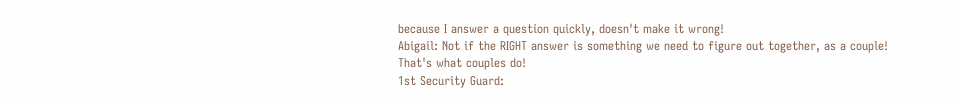because I answer a question quickly, doesn't make it wrong!
Abigail: Not if the RIGHT answer is something we need to figure out together, as a couple! That's what couples do!
1st Security Guard: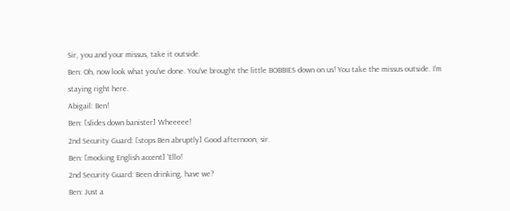Sir, you and your missus, take it outside.
Ben: Oh, now look what you've done. You've brought the little BOBBIES down on us! You take the missus outside. I'm staying right here.
Abigail: Ben!
Ben: [slides down banister] Wheeeee!
2nd Security Guard: [stops Ben abruptly] Good afternoon, sir.
Ben: [mocking English accent] 'Ello!
2nd Security Guard: Been drinking, have we?
Ben: Just a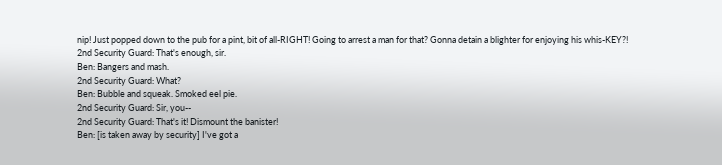nip! Just popped down to the pub for a pint, bit of all-RIGHT! Going to arrest a man for that? Gonna detain a blighter for enjoying his whis-KEY?!
2nd Security Guard: That's enough, sir.
Ben: Bangers and mash.
2nd Security Guard: What?
Ben: Bubble and squeak. Smoked eel pie.
2nd Security Guard: Sir, you--
2nd Security Guard: That's it! Dismount the banister!
Ben: [is taken away by security] I've got a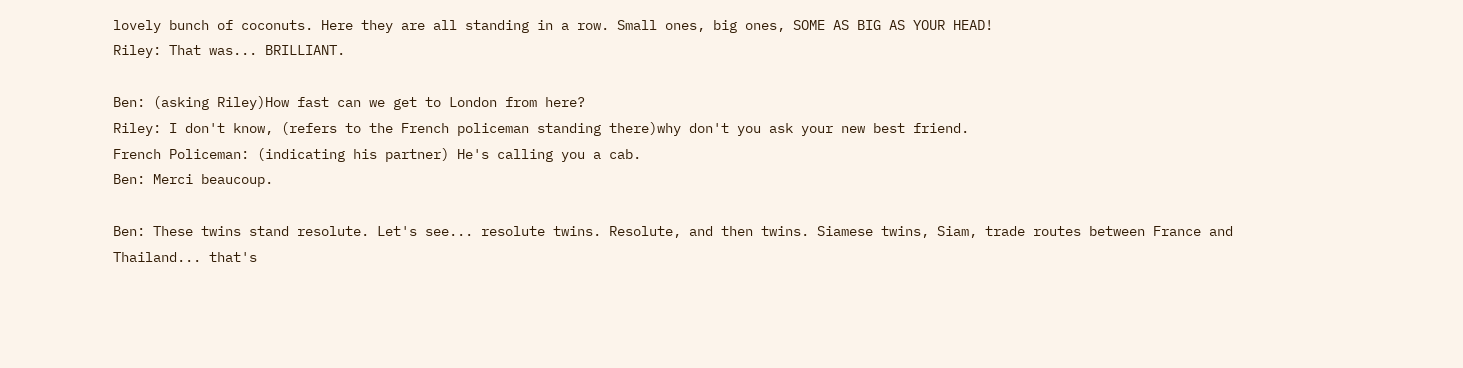lovely bunch of coconuts. Here they are all standing in a row. Small ones, big ones, SOME AS BIG AS YOUR HEAD!
Riley: That was... BRILLIANT.

Ben: (asking Riley)How fast can we get to London from here?
Riley: I don't know, (refers to the French policeman standing there)why don't you ask your new best friend.
French Policeman: (indicating his partner) He's calling you a cab.
Ben: Merci beaucoup.

Ben: These twins stand resolute. Let's see... resolute twins. Resolute, and then twins. Siamese twins, Siam, trade routes between France and Thailand... that's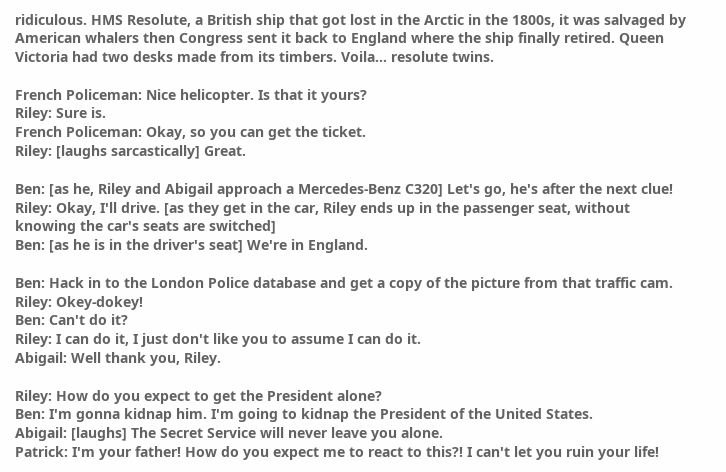ridiculous. HMS Resolute, a British ship that got lost in the Arctic in the 1800s, it was salvaged by American whalers then Congress sent it back to England where the ship finally retired. Queen Victoria had two desks made from its timbers. Voila... resolute twins.

French Policeman: Nice helicopter. Is that it yours?
Riley: Sure is.
French Policeman: Okay, so you can get the ticket.
Riley: [laughs sarcastically] Great.

Ben: [as he, Riley and Abigail approach a Mercedes-Benz C320] Let's go, he's after the next clue!
Riley: Okay, I'll drive. [as they get in the car, Riley ends up in the passenger seat, without knowing the car's seats are switched]
Ben: [as he is in the driver's seat] We're in England.

Ben: Hack in to the London Police database and get a copy of the picture from that traffic cam.
Riley: Okey-dokey!
Ben: Can't do it?
Riley: I can do it, I just don't like you to assume I can do it.
Abigail: Well thank you, Riley.

Riley: How do you expect to get the President alone?
Ben: I'm gonna kidnap him. I'm going to kidnap the President of the United States.
Abigail: [laughs] The Secret Service will never leave you alone.
Patrick: I'm your father! How do you expect me to react to this?! I can't let you ruin your life!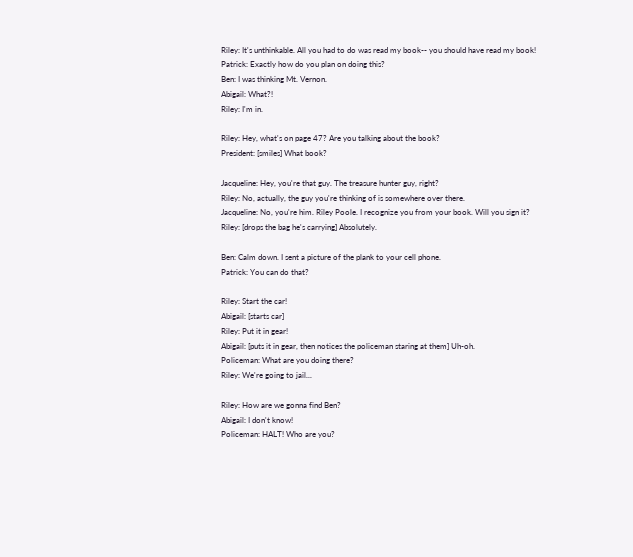Riley: It's unthinkable. All you had to do was read my book-- you should have read my book!
Patrick: Exactly how do you plan on doing this?
Ben: I was thinking Mt. Vernon.
Abigail: What?!
Riley: I'm in.

Riley: Hey, what's on page 47? Are you talking about the book?
President: [smiles] What book?

Jacqueline: Hey, you're that guy. The treasure hunter guy, right?
Riley: No, actually, the guy you're thinking of is somewhere over there.
Jacqueline: No, you're him. Riley Poole. I recognize you from your book. Will you sign it?
Riley: [drops the bag he's carrying] Absolutely.

Ben: Calm down. I sent a picture of the plank to your cell phone.
Patrick: You can do that?

Riley: Start the car!
Abigail: [starts car]
Riley: Put it in gear!
Abigail: [puts it in gear, then notices the policeman staring at them] Uh-oh.
Policeman: What are you doing there?
Riley: We're going to jail...

Riley: How are we gonna find Ben?
Abigail: I don't know!
Policeman: HALT! Who are you?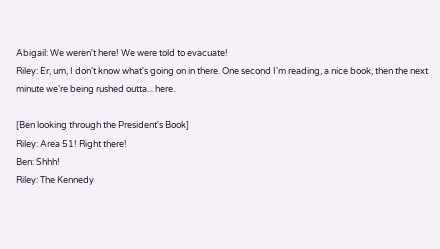Abigail: We weren't here! We were told to evacuate!
Riley: Er, um, I don't know what's going on in there. One second I'm reading, a nice book, then the next minute we're being rushed outta... here.

[Ben looking through the President's Book]
Riley: Area 51! Right there!
Ben: Shhh!
Riley: The Kennedy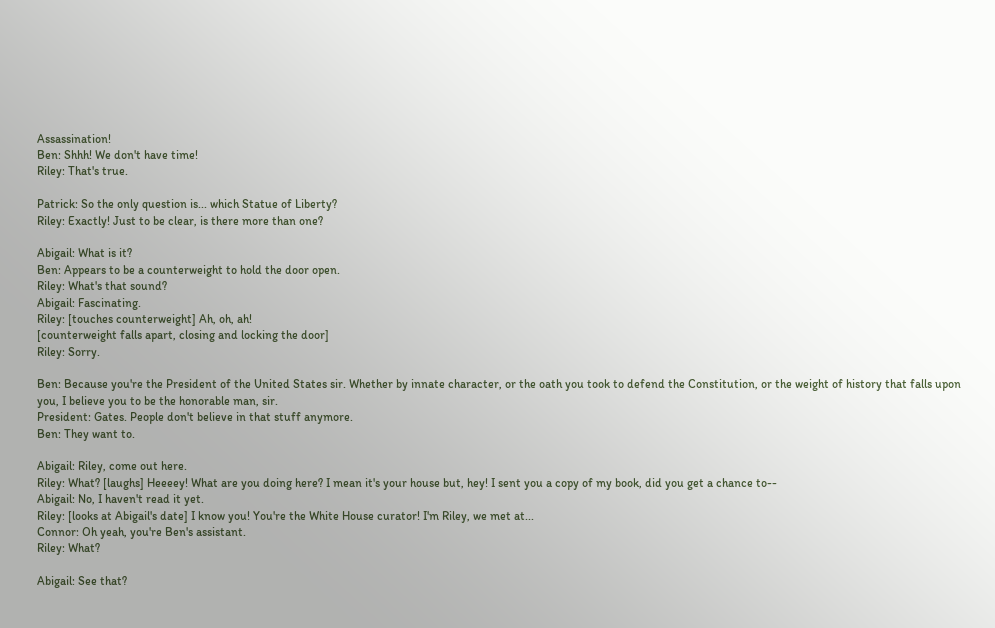Assassination!
Ben: Shhh! We don't have time!
Riley: That's true.

Patrick: So the only question is... which Statue of Liberty?
Riley: Exactly! Just to be clear, is there more than one?

Abigail: What is it?
Ben: Appears to be a counterweight to hold the door open.
Riley: What's that sound?
Abigail: Fascinating.
Riley: [touches counterweight] Ah, oh, ah!
[counterweight falls apart, closing and locking the door]
Riley: Sorry.

Ben: Because you're the President of the United States sir. Whether by innate character, or the oath you took to defend the Constitution, or the weight of history that falls upon you, I believe you to be the honorable man, sir.
President: Gates. People don't believe in that stuff anymore.
Ben: They want to.

Abigail: Riley, come out here.
Riley: What? [laughs] Heeeey! What are you doing here? I mean it's your house but, hey! I sent you a copy of my book, did you get a chance to--
Abigail: No, I haven't read it yet.
Riley: [looks at Abigail's date] I know you! You're the White House curator! I'm Riley, we met at...
Connor: Oh yeah, you're Ben's assistant.
Riley: What?

Abigail: See that?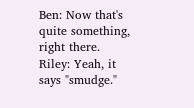Ben: Now that's quite something, right there.
Riley: Yeah, it says "smudge."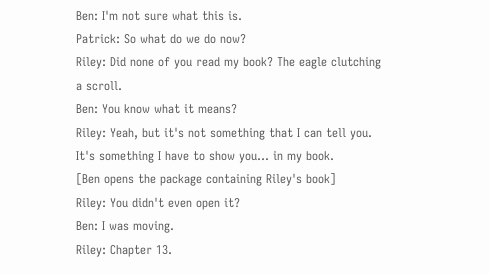Ben: I'm not sure what this is.
Patrick: So what do we do now?
Riley: Did none of you read my book? The eagle clutching a scroll.
Ben: You know what it means?
Riley: Yeah, but it's not something that I can tell you. It's something I have to show you... in my book.
[Ben opens the package containing Riley's book]
Riley: You didn't even open it?
Ben: I was moving.
Riley: Chapter 13.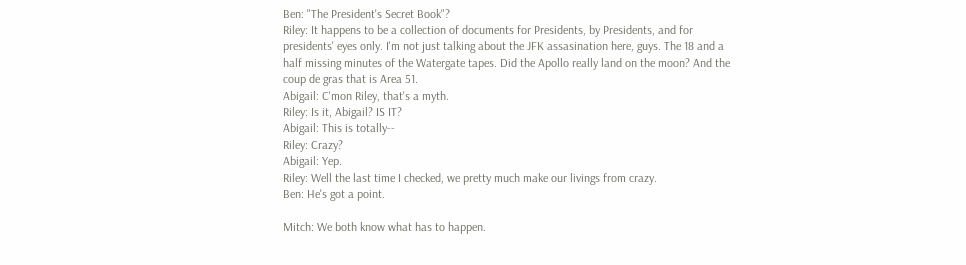Ben: "The President's Secret Book"?
Riley: It happens to be a collection of documents for Presidents, by Presidents, and for presidents' eyes only. I'm not just talking about the JFK assasination here, guys. The 18 and a half missing minutes of the Watergate tapes. Did the Apollo really land on the moon? And the coup de gras that is Area 51.
Abigail: C'mon Riley, that's a myth.
Riley: Is it, Abigail? IS IT?
Abigail: This is totally--
Riley: Crazy?
Abigail: Yep.
Riley: Well the last time I checked, we pretty much make our livings from crazy.
Ben: He's got a point.

Mitch: We both know what has to happen.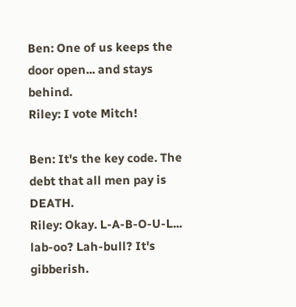Ben: One of us keeps the door open... and stays behind.
Riley: I vote Mitch!

Ben: It's the key code. The debt that all men pay is DEATH.
Riley: Okay. L-A-B-O-U-L... lab-oo? Lah-bull? It's gibberish.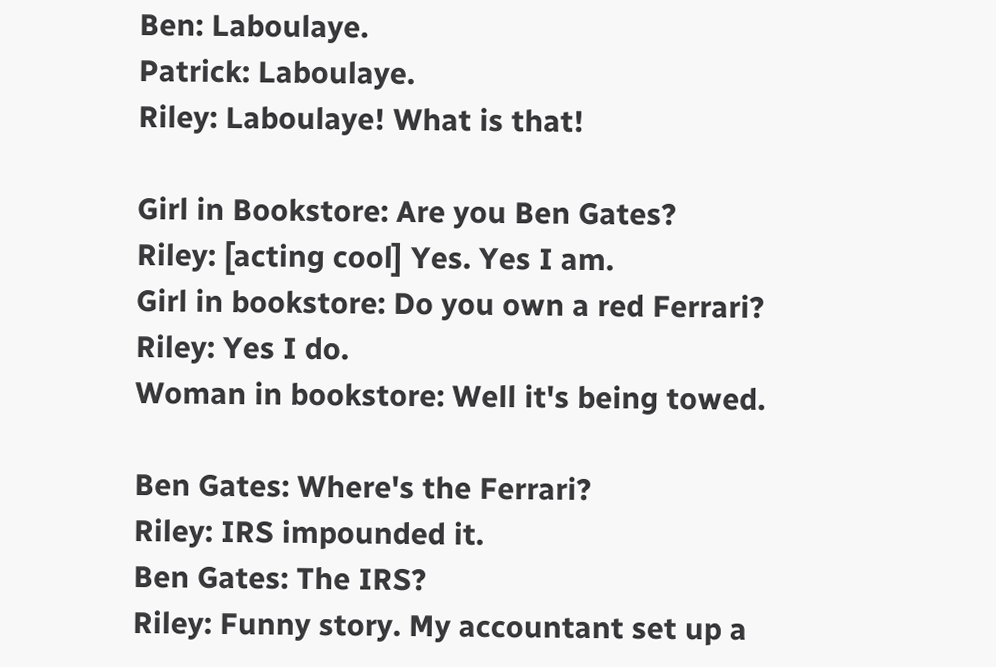Ben: Laboulaye.
Patrick: Laboulaye.
Riley: Laboulaye! What is that!

Girl in Bookstore: Are you Ben Gates?
Riley: [acting cool] Yes. Yes I am.
Girl in bookstore: Do you own a red Ferrari?
Riley: Yes I do.
Woman in bookstore: Well it's being towed.

Ben Gates: Where's the Ferrari?
Riley: IRS impounded it.
Ben Gates: The IRS?
Riley: Funny story. My accountant set up a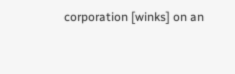corporation [winks] on an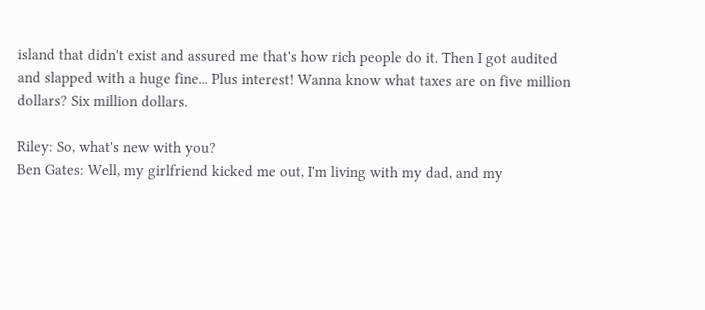island that didn't exist and assured me that's how rich people do it. Then I got audited and slapped with a huge fine... Plus interest! Wanna know what taxes are on five million dollars? Six million dollars.

Riley: So, what's new with you?
Ben Gates: Well, my girlfriend kicked me out, I'm living with my dad, and my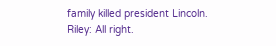family killed president Lincoln.
Riley: All right.